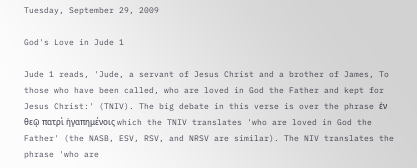Tuesday, September 29, 2009

God's Love in Jude 1

Jude 1 reads, 'Jude, a servant of Jesus Christ and a brother of James, To those who have been called, who are loved in God the Father and kept for Jesus Christ:' (TNIV). The big debate in this verse is over the phrase ἐν θεῷ πατρὶ ἠγαπημένοις which the TNIV translates 'who are loved in God the Father' (the NASB, ESV, RSV, and NRSV are similar). The NIV translates the phrase 'who are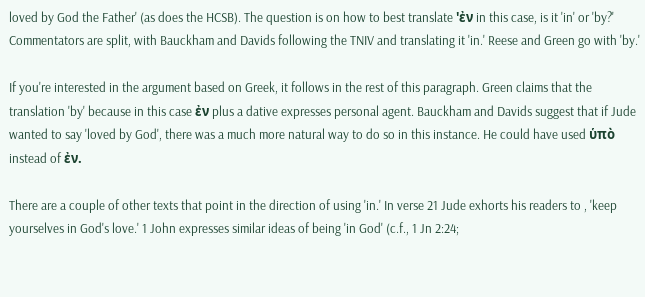loved by God the Father' (as does the HCSB). The question is on how to best translate 'ἐν in this case, is it 'in' or 'by?' Commentators are split, with Bauckham and Davids following the TNIV and translating it 'in.' Reese and Green go with 'by.'

If you're interested in the argument based on Greek, it follows in the rest of this paragraph. Green claims that the translation 'by' because in this case ἐν plus a dative expresses personal agent. Bauckham and Davids suggest that if Jude wanted to say 'loved by God', there was a much more natural way to do so in this instance. He could have used ὑπὸ instead of ἐν.

There are a couple of other texts that point in the direction of using 'in.' In verse 21 Jude exhorts his readers to , 'keep yourselves in God's love.' 1 John expresses similar ideas of being 'in God' (c.f., 1 Jn 2:24;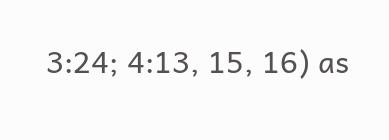3:24; 4:13, 15, 16) as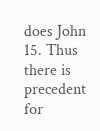does John 15. Thus there is precedent for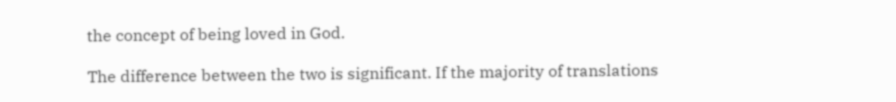the concept of being loved in God.

The difference between the two is significant. If the majority of translations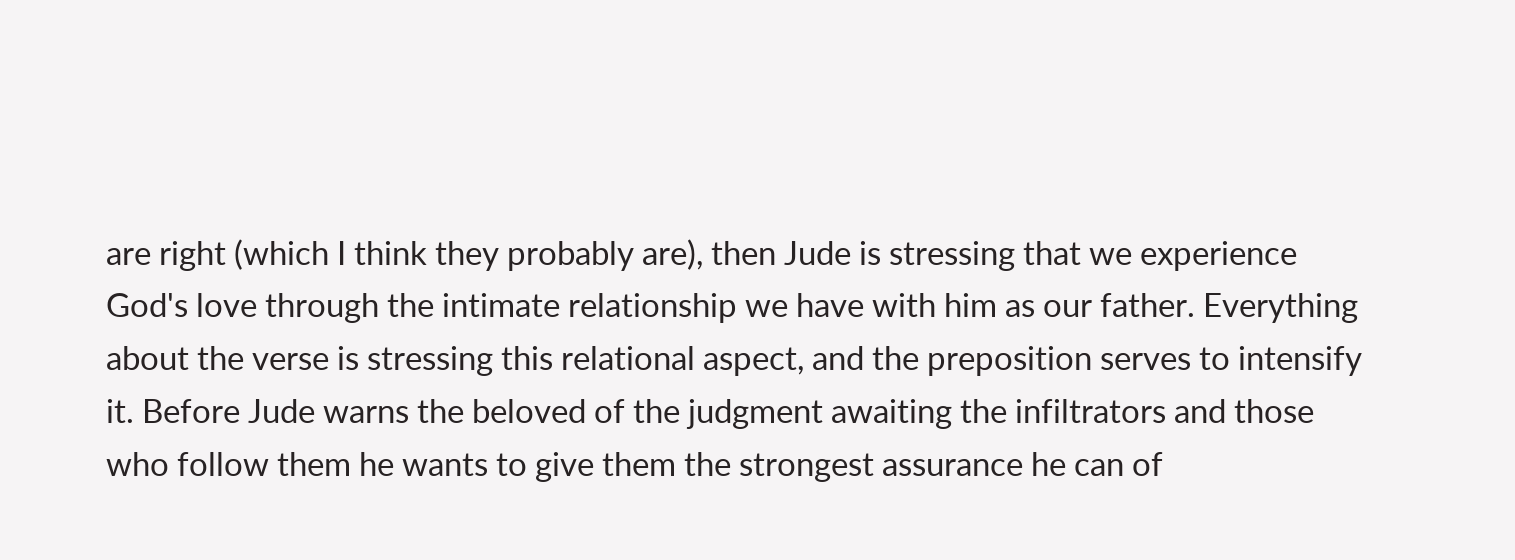are right (which I think they probably are), then Jude is stressing that we experience God's love through the intimate relationship we have with him as our father. Everything about the verse is stressing this relational aspect, and the preposition serves to intensify it. Before Jude warns the beloved of the judgment awaiting the infiltrators and those who follow them he wants to give them the strongest assurance he can of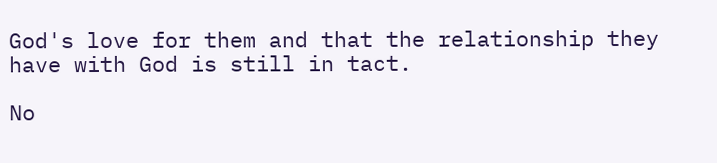God's love for them and that the relationship they have with God is still in tact.

No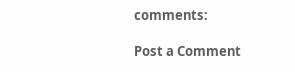comments:

Post a Comment